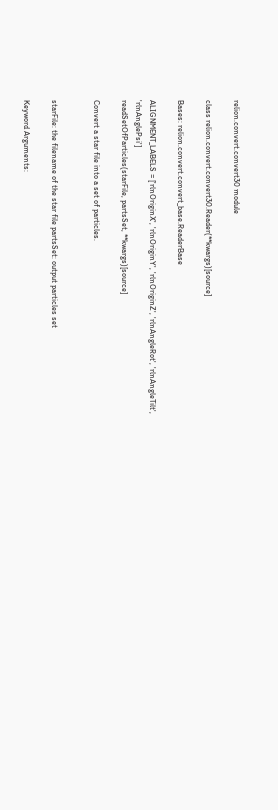relion.convert.convert30 module

class relion.convert.convert30.Reader(**kwargs)[source]

Bases: relion.convert.convert_base.ReaderBase

ALIGNMENT_LABELS = ['rlnOriginX', 'rlnOriginY', 'rlnOriginZ', 'rlnAngleRot', 'rlnAngleTilt', 'rlnAnglePsi']
readSetOfParticles(starFile, partsSet, **kwargs)[source]

Convert a star file into a set of particles.


starFile: the filename of the star file partsSet: output particles set

Keyword Arguments: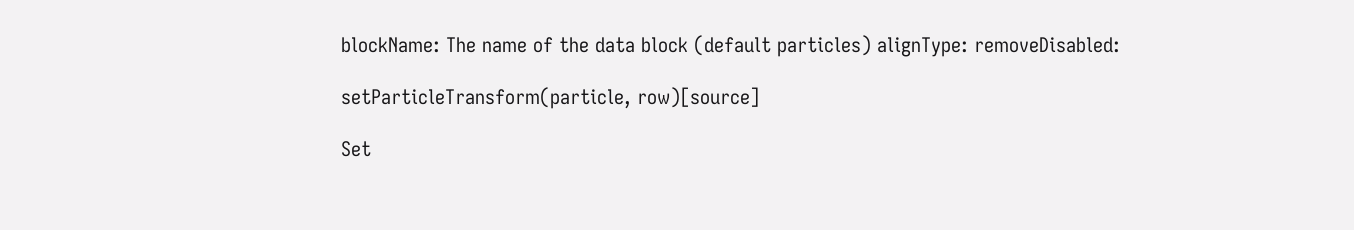blockName: The name of the data block (default particles) alignType: removeDisabled:

setParticleTransform(particle, row)[source]

Set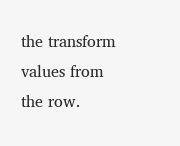the transform values from the row.